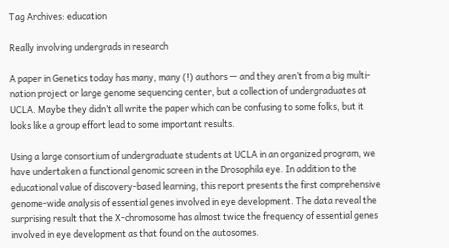Tag Archives: education

Really involving undergrads in research

A paper in Genetics today has many, many (!) authors — and they aren’t from a big multi-nation project or large genome sequencing center, but a collection of undergraduates at UCLA. Maybe they didn’t all write the paper which can be confusing to some folks, but it looks like a group effort lead to some important results.

Using a large consortium of undergraduate students at UCLA in an organized program, we have undertaken a functional genomic screen in the Drosophila eye. In addition to the educational value of discovery-based learning, this report presents the first comprehensive genome-wide analysis of essential genes involved in eye development. The data reveal the surprising result that the X-chromosome has almost twice the frequency of essential genes involved in eye development as that found on the autosomes.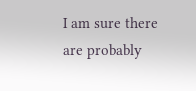I am sure there are probably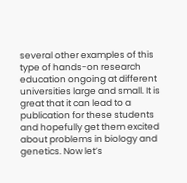several other examples of this type of hands-on research education ongoing at different universities large and small. It is great that it can lead to a publication for these students and hopefully get them excited about problems in biology and genetics. Now let’s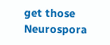get those Neurospora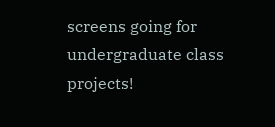screens going for undergraduate class projects!